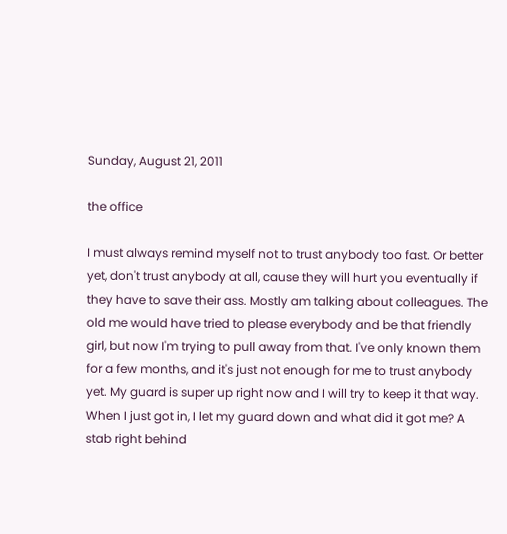Sunday, August 21, 2011

the office

I must always remind myself not to trust anybody too fast. Or better yet, don't trust anybody at all, cause they will hurt you eventually if they have to save their ass. Mostly am talking about colleagues. The old me would have tried to please everybody and be that friendly girl, but now I'm trying to pull away from that. I've only known them for a few months, and it's just not enough for me to trust anybody yet. My guard is super up right now and I will try to keep it that way. When I just got in, I let my guard down and what did it got me? A stab right behind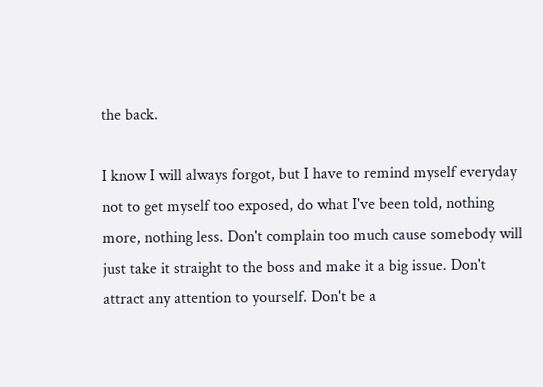the back.

I know I will always forgot, but I have to remind myself everyday not to get myself too exposed, do what I've been told, nothing more, nothing less. Don't complain too much cause somebody will just take it straight to the boss and make it a big issue. Don't attract any attention to yourself. Don't be a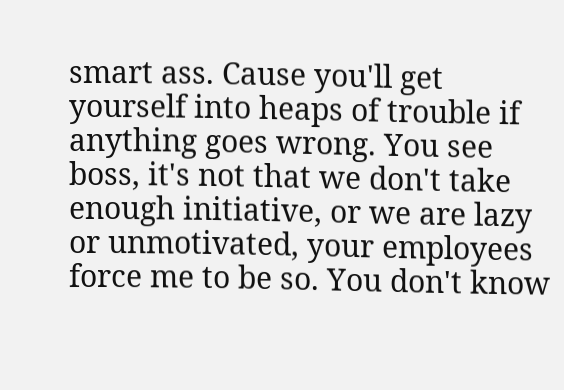smart ass. Cause you'll get yourself into heaps of trouble if anything goes wrong. You see boss, it's not that we don't take enough initiative, or we are lazy or unmotivated, your employees force me to be so. You don't know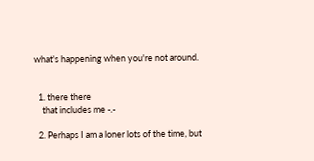what's happening when you're not around.


  1. there there
    that includes me -.-

  2. Perhaps I am a loner lots of the time, but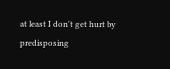at least I don't get hurt by predisposing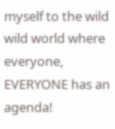myself to the wild wild world where everyone, EVERYONE has an agenda!